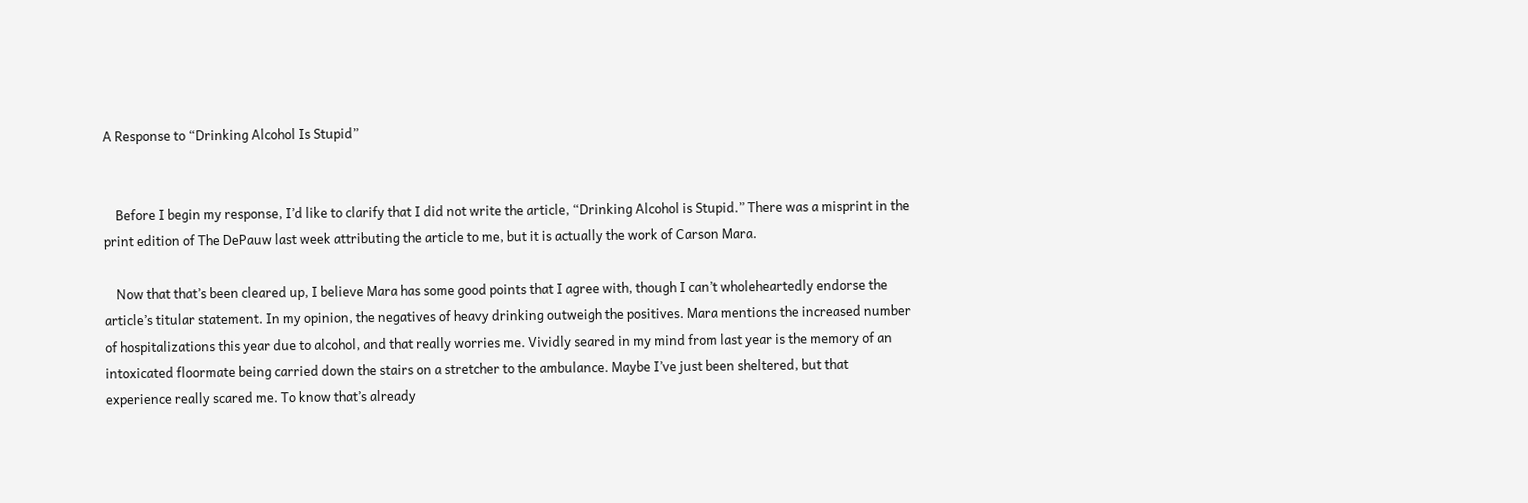A Response to “Drinking Alcohol Is Stupid”


    Before I begin my response, I’d like to clarify that I did not write the article, “Drinking Alcohol is Stupid.” There was a misprint in the print edition of The DePauw last week attributing the article to me, but it is actually the work of Carson Mara.

    Now that that’s been cleared up, I believe Mara has some good points that I agree with, though I can’t wholeheartedly endorse the article’s titular statement. In my opinion, the negatives of heavy drinking outweigh the positives. Mara mentions the increased number of hospitalizations this year due to alcohol, and that really worries me. Vividly seared in my mind from last year is the memory of an intoxicated floormate being carried down the stairs on a stretcher to the ambulance. Maybe I’ve just been sheltered, but that experience really scared me. To know that’s already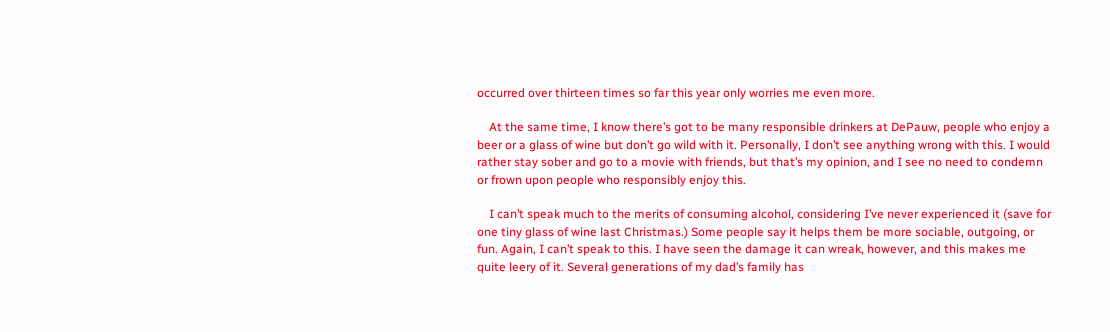occurred over thirteen times so far this year only worries me even more.

    At the same time, I know there’s got to be many responsible drinkers at DePauw, people who enjoy a beer or a glass of wine but don’t go wild with it. Personally, I don’t see anything wrong with this. I would rather stay sober and go to a movie with friends, but that’s my opinion, and I see no need to condemn or frown upon people who responsibly enjoy this.

    I can’t speak much to the merits of consuming alcohol, considering I’ve never experienced it (save for one tiny glass of wine last Christmas.) Some people say it helps them be more sociable, outgoing, or fun. Again, I can’t speak to this. I have seen the damage it can wreak, however, and this makes me quite leery of it. Several generations of my dad’s family has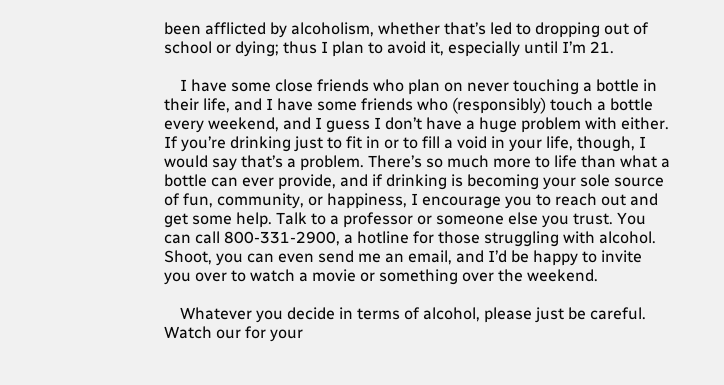been afflicted by alcoholism, whether that’s led to dropping out of school or dying; thus I plan to avoid it, especially until I’m 21.

    I have some close friends who plan on never touching a bottle in their life, and I have some friends who (responsibly) touch a bottle every weekend, and I guess I don’t have a huge problem with either. If you’re drinking just to fit in or to fill a void in your life, though, I would say that’s a problem. There’s so much more to life than what a bottle can ever provide, and if drinking is becoming your sole source of fun, community, or happiness, I encourage you to reach out and get some help. Talk to a professor or someone else you trust. You can call 800-331-2900, a hotline for those struggling with alcohol. Shoot, you can even send me an email, and I’d be happy to invite you over to watch a movie or something over the weekend.

    Whatever you decide in terms of alcohol, please just be careful. Watch our for your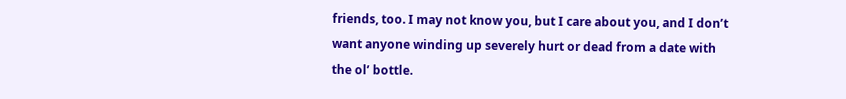friends, too. I may not know you, but I care about you, and I don’t want anyone winding up severely hurt or dead from a date with the ol’ bottle.